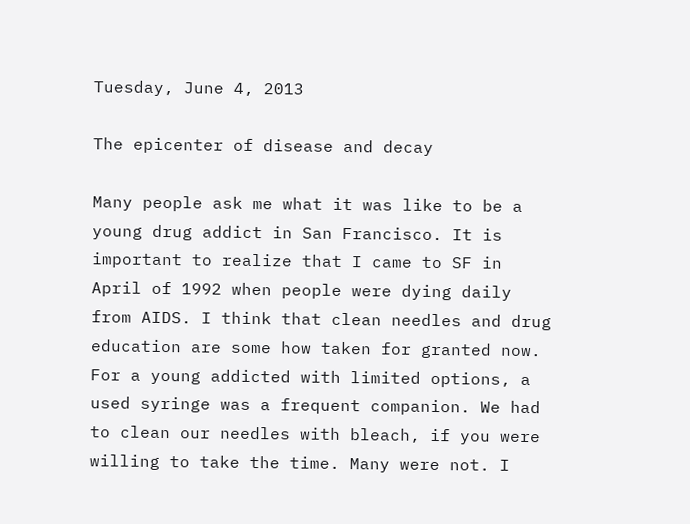Tuesday, June 4, 2013

The epicenter of disease and decay

Many people ask me what it was like to be a young drug addict in San Francisco. It is important to realize that I came to SF in April of 1992 when people were dying daily from AIDS. I think that clean needles and drug education are some how taken for granted now. For a young addicted with limited options, a used syringe was a frequent companion. We had to clean our needles with bleach, if you were willing to take the time. Many were not. I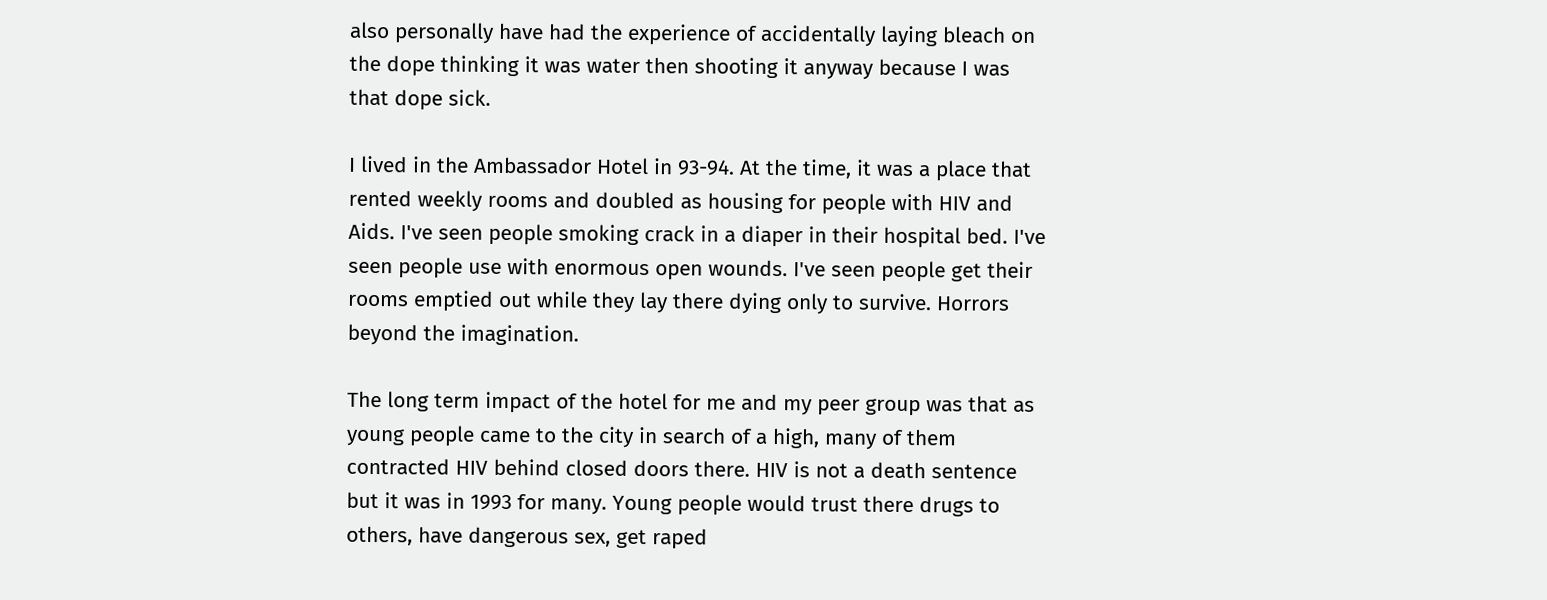also personally have had the experience of accidentally laying bleach on the dope thinking it was water then shooting it anyway because I was that dope sick.

I lived in the Ambassador Hotel in 93-94. At the time, it was a place that rented weekly rooms and doubled as housing for people with HIV and Aids. I've seen people smoking crack in a diaper in their hospital bed. I've seen people use with enormous open wounds. I've seen people get their rooms emptied out while they lay there dying only to survive. Horrors beyond the imagination.

The long term impact of the hotel for me and my peer group was that as young people came to the city in search of a high, many of them contracted HIV behind closed doors there. HIV is not a death sentence but it was in 1993 for many. Young people would trust there drugs to others, have dangerous sex, get raped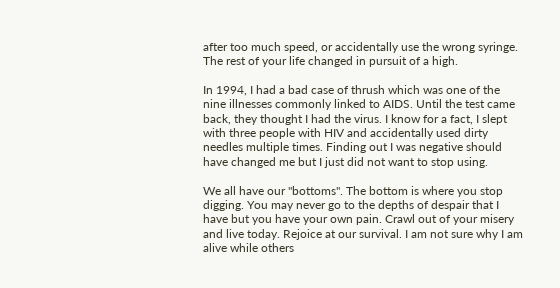after too much speed, or accidentally use the wrong syringe. The rest of your life changed in pursuit of a high.

In 1994, I had a bad case of thrush which was one of the nine illnesses commonly linked to AIDS. Until the test came back, they thought I had the virus. I know for a fact, I slept with three people with HIV and accidentally used dirty needles multiple times. Finding out I was negative should have changed me but I just did not want to stop using.

We all have our "bottoms". The bottom is where you stop digging. You may never go to the depths of despair that I have but you have your own pain. Crawl out of your misery and live today. Rejoice at our survival. I am not sure why I am alive while others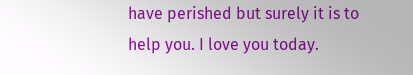have perished but surely it is to help you. I love you today.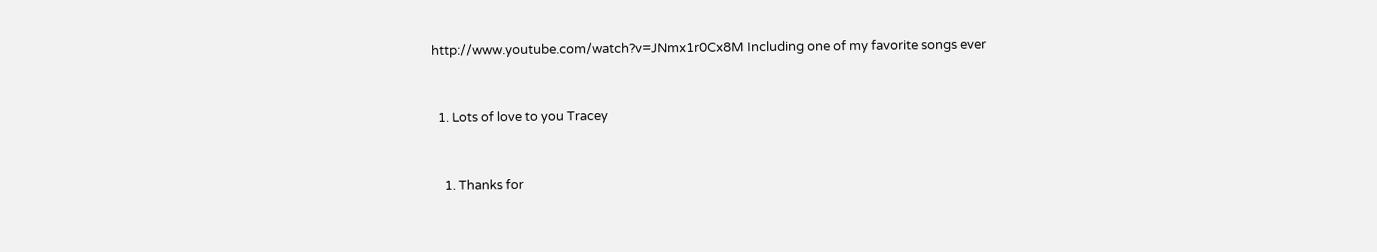http://www.youtube.com/watch?v=JNmx1r0Cx8M Including one of my favorite songs ever


  1. Lots of love to you Tracey


    1. Thanks for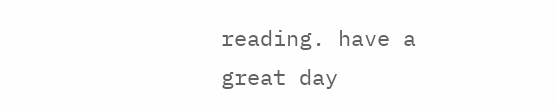reading. have a great day